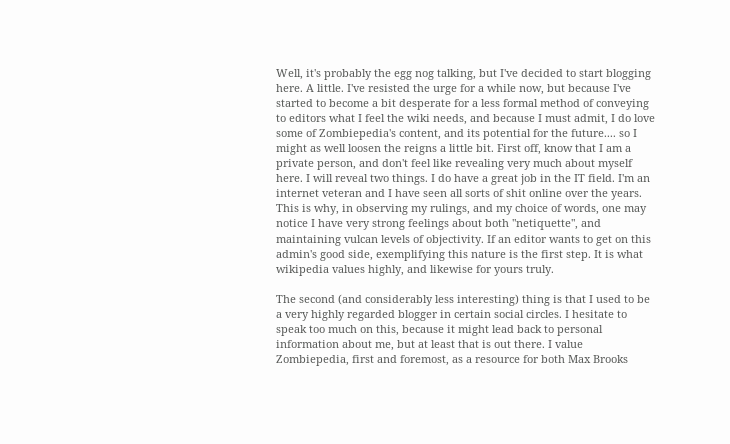Well, it's probably the egg nog talking, but I've decided to start blogging here. A little. I've resisted the urge for a while now, but because I've started to become a bit desperate for a less formal method of conveying to editors what I feel the wiki needs, and because I must admit, I do love some of Zombiepedia's content, and its potential for the future.... so I might as well loosen the reigns a little bit. First off, know that I am a private person, and don't feel like revealing very much about myself here. I will reveal two things. I do have a great job in the IT field. I'm an internet veteran and I have seen all sorts of shit online over the years. This is why, in observing my rulings, and my choice of words, one may notice I have very strong feelings about both "netiquette", and maintaining vulcan levels of objectivity. If an editor wants to get on this admin's good side, exemplifying this nature is the first step. It is what wikipedia values highly, and likewise for yours truly.

The second (and considerably less interesting) thing is that I used to be a very highly regarded blogger in certain social circles. I hesitate to speak too much on this, because it might lead back to personal information about me, but at least that is out there. I value Zombiepedia, first and foremost, as a resource for both Max Brooks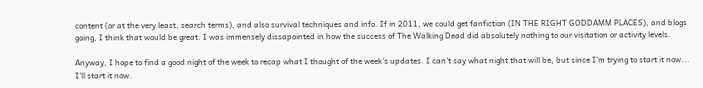content (or at the very least, search terms), and also survival techniques and info. If in 2011, we could get fanfiction (IN THE RIGHT GODDAMM PLACES), and blogs going, I think that would be great. I was immensely dissapointed in how the success of The Walking Dead did absolutely nothing to our visitation or activity levels.

Anyway, I hope to find a good night of the week to recap what I thought of the week's updates. I can't say what night that will be, but since I'm trying to start it now... I'll start it now.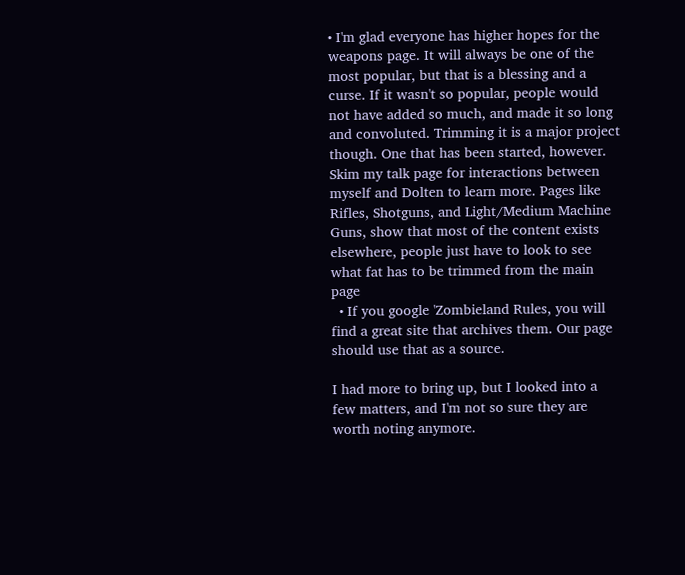• I'm glad everyone has higher hopes for the weapons page. It will always be one of the most popular, but that is a blessing and a curse. If it wasn't so popular, people would not have added so much, and made it so long and convoluted. Trimming it is a major project though. One that has been started, however. Skim my talk page for interactions between myself and Dolten to learn more. Pages like Rifles, Shotguns, and Light/Medium Machine Guns, show that most of the content exists elsewhere, people just have to look to see what fat has to be trimmed from the main page
  • If you google 'Zombieland Rules, you will find a great site that archives them. Our page should use that as a source.

I had more to bring up, but I looked into a few matters, and I'm not so sure they are worth noting anymore.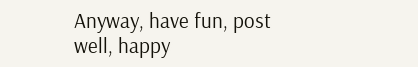Anyway, have fun, post well, happy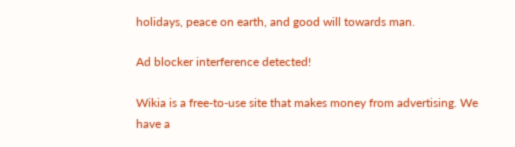holidays, peace on earth, and good will towards man.

Ad blocker interference detected!

Wikia is a free-to-use site that makes money from advertising. We have a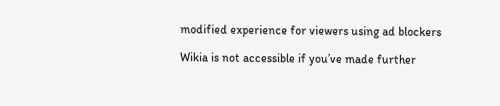modified experience for viewers using ad blockers

Wikia is not accessible if you’ve made further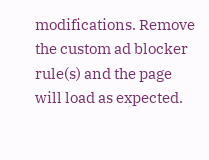modifications. Remove the custom ad blocker rule(s) and the page will load as expected.